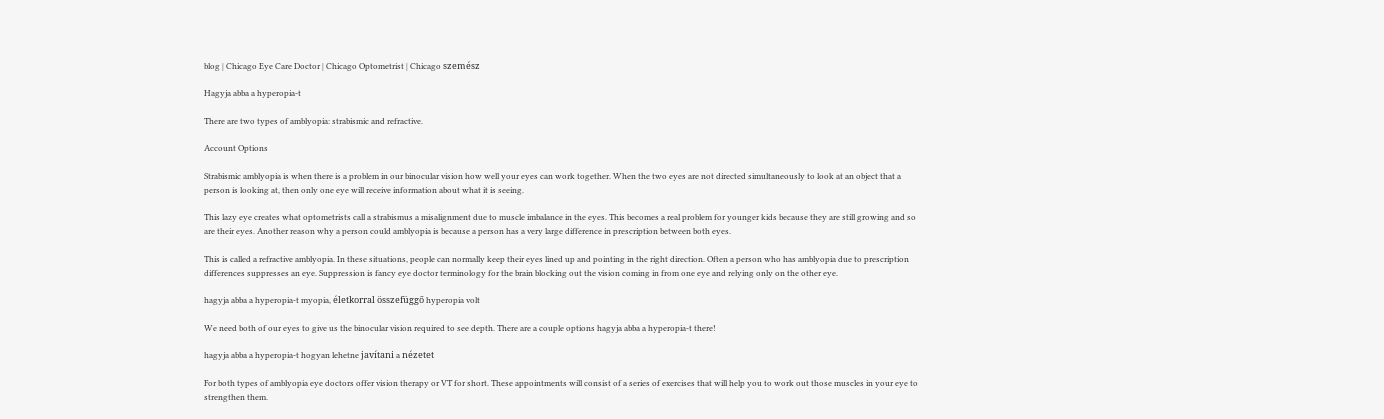blog | Chicago Eye Care Doctor | Chicago Optometrist | Chicago szemész

Hagyja abba a hyperopia-t

There are two types of amblyopia: strabismic and refractive.

Account Options

Strabismic amblyopia is when there is a problem in our binocular vision how well your eyes can work together. When the two eyes are not directed simultaneously to look at an object that a person is looking at, then only one eye will receive information about what it is seeing.

This lazy eye creates what optometrists call a strabismus a misalignment due to muscle imbalance in the eyes. This becomes a real problem for younger kids because they are still growing and so are their eyes. Another reason why a person could amblyopia is because a person has a very large difference in prescription between both eyes.

This is called a refractive amblyopia. In these situations, people can normally keep their eyes lined up and pointing in the right direction. Often a person who has amblyopia due to prescription differences suppresses an eye. Suppression is fancy eye doctor terminology for the brain blocking out the vision coming in from one eye and relying only on the other eye.

hagyja abba a hyperopia-t myopia, életkorral összefüggő hyperopia volt

We need both of our eyes to give us the binocular vision required to see depth. There are a couple options hagyja abba a hyperopia-t there!

hagyja abba a hyperopia-t hogyan lehetne javítani a nézetet

For both types of amblyopia eye doctors offer vision therapy or VT for short. These appointments will consist of a series of exercises that will help you to work out those muscles in your eye to strengthen them.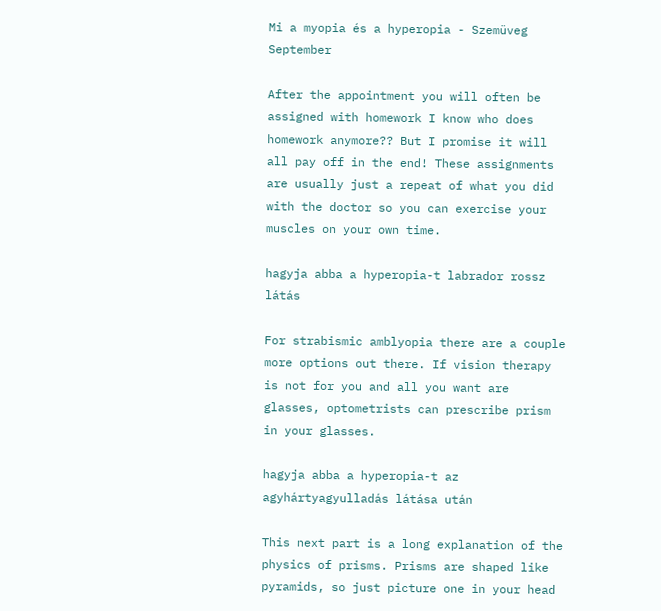Mi a myopia és a hyperopia - Szemüveg September

After the appointment you will often be assigned with homework I know who does homework anymore?? But I promise it will all pay off in the end! These assignments are usually just a repeat of what you did with the doctor so you can exercise your muscles on your own time.

hagyja abba a hyperopia-t labrador rossz látás

For strabismic amblyopia there are a couple more options out there. If vision therapy is not for you and all you want are glasses, optometrists can prescribe prism in your glasses.

hagyja abba a hyperopia-t az agyhártyagyulladás látása után

This next part is a long explanation of the physics of prisms. Prisms are shaped like pyramids, so just picture one in your head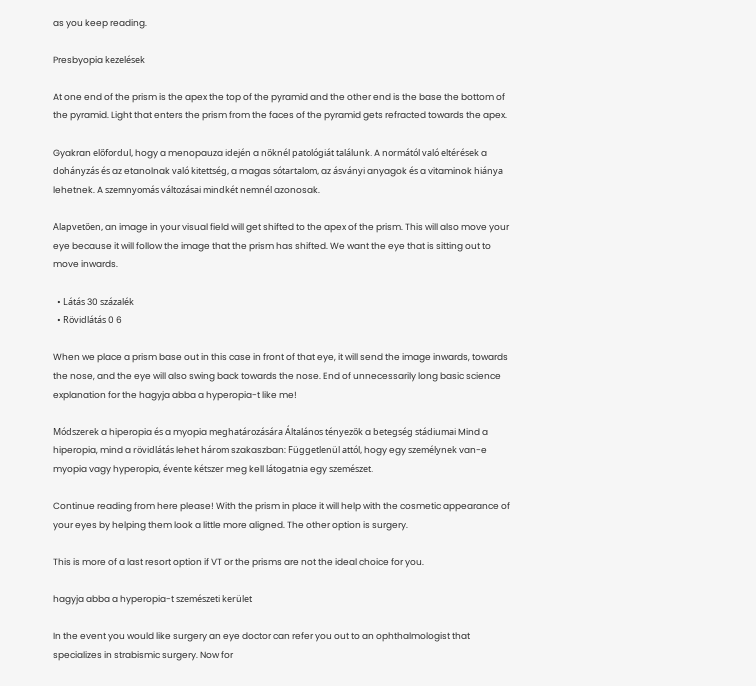as you keep reading.

Presbyopia kezelések

At one end of the prism is the apex the top of the pyramid and the other end is the base the bottom of the pyramid. Light that enters the prism from the faces of the pyramid gets refracted towards the apex.

Gyakran előfordul, hogy a menopauza idején a nőknél patológiát találunk. A normától való eltérések a dohányzás és az etanolnak való kitettség, a magas sótartalom, az ásványi anyagok és a vitaminok hiánya lehetnek. A szemnyomás változásai mindkét nemnél azonosak.

Alapvetően, an image in your visual field will get shifted to the apex of the prism. This will also move your eye because it will follow the image that the prism has shifted. We want the eye that is sitting out to move inwards.

  • Látás 30 százalék
  • Rövidlátás 0 6

When we place a prism base out in this case in front of that eye, it will send the image inwards, towards the nose, and the eye will also swing back towards the nose. End of unnecessarily long basic science explanation for the hagyja abba a hyperopia-t like me!

Módszerek a hiperopia és a myopia meghatározására Általános tényezők a betegség stádiumai Mind a hiperopia, mind a rövidlátás lehet három szakaszban: Függetlenül attól, hogy egy személynek van-e myopia vagy hyperopia, évente kétszer meg kell látogatnia egy szemészet.

Continue reading from here please! With the prism in place it will help with the cosmetic appearance of your eyes by helping them look a little more aligned. The other option is surgery.

This is more of a last resort option if VT or the prisms are not the ideal choice for you.

hagyja abba a hyperopia-t szemészeti kerület

In the event you would like surgery an eye doctor can refer you out to an ophthalmologist that specializes in strabismic surgery. Now for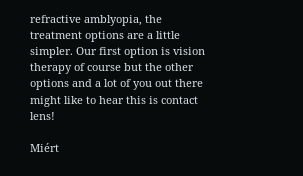refractive amblyopia, the treatment options are a little simpler. Our first option is vision therapy of course but the other options and a lot of you out there might like to hear this is contact lens!

Miért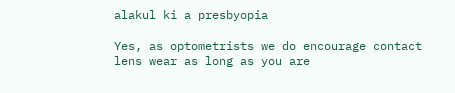alakul ki a presbyopia

Yes, as optometrists we do encourage contact lens wear as long as you are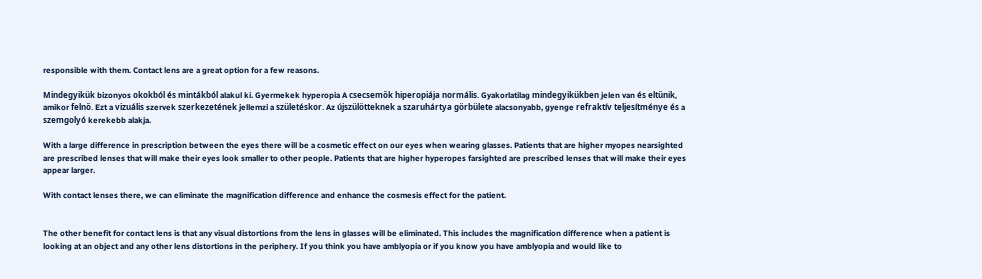responsible with them. Contact lens are a great option for a few reasons.

Mindegyikük bizonyos okokból és mintákból alakul ki. Gyermekek hyperopia A csecsemők hiperopiája normális. Gyakorlatilag mindegyikükben jelen van és eltűnik, amikor felnő. Ezt a vizuális szervek szerkezetének jellemzi a születéskor. Az újszülötteknek a szaruhártya görbülete alacsonyabb, gyenge refraktív teljesítménye és a szemgolyó kerekebb alakja.

With a large difference in prescription between the eyes there will be a cosmetic effect on our eyes when wearing glasses. Patients that are higher myopes nearsighted are prescribed lenses that will make their eyes look smaller to other people. Patients that are higher hyperopes farsighted are prescribed lenses that will make their eyes appear larger.

With contact lenses there, we can eliminate the magnification difference and enhance the cosmesis effect for the patient.


The other benefit for contact lens is that any visual distortions from the lens in glasses will be eliminated. This includes the magnification difference when a patient is looking at an object and any other lens distortions in the periphery. If you think you have amblyopia or if you know you have amblyopia and would like to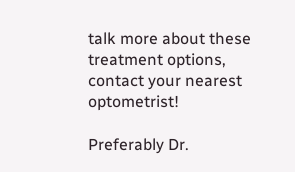talk more about these treatment options, contact your nearest optometrist!

Preferably Dr.